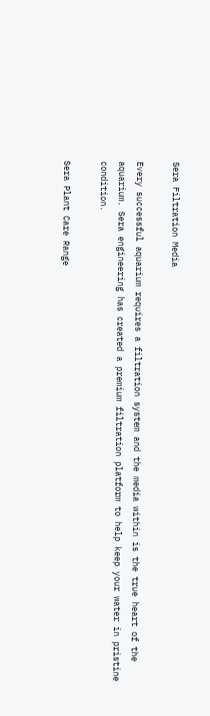Sera Filtration Media

Every successful aquarium requires a filtration system and the media within is the true heart of the aquarium. Sera engineering has created a premium filtration platform to help keep your water in pristine condition.

Sera Plant Care Range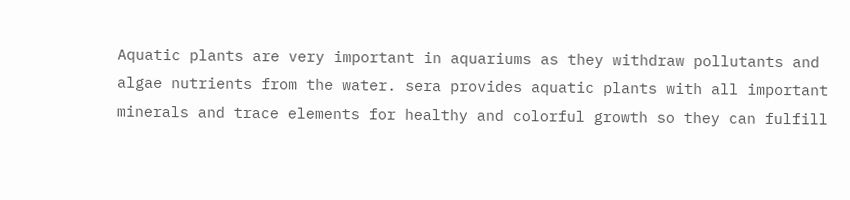Aquatic plants are very important in aquariums as they withdraw pollutants and algae nutrients from the water. sera provides aquatic plants with all important minerals and trace elements for healthy and colorful growth so they can fulfill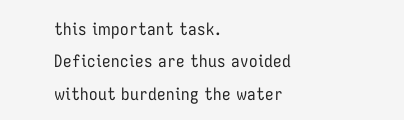this important task. Deficiencies are thus avoided without burdening the water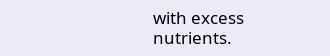with excess nutrients.